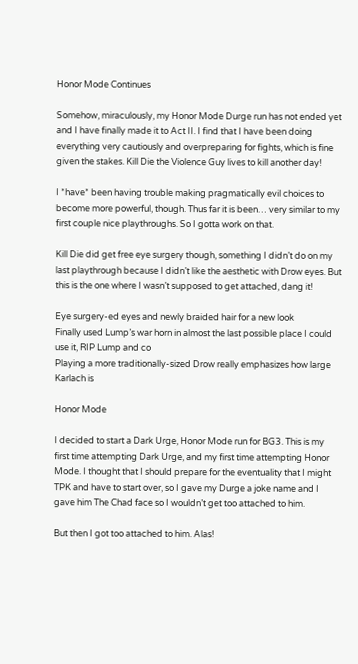Honor Mode Continues

Somehow, miraculously, my Honor Mode Durge run has not ended yet and I have finally made it to Act II. I find that I have been doing everything very cautiously and overpreparing for fights, which is fine given the stakes. Kill Die the Violence Guy lives to kill another day!

I *have* been having trouble making pragmatically evil choices to become more powerful, though. Thus far it is been… very similar to my first couple nice playthroughs. So I gotta work on that.

Kill Die did get free eye surgery though, something I didn’t do on my last playthrough because I didn’t like the aesthetic with Drow eyes. But this is the one where I wasn’t supposed to get attached, dang it!

Eye surgery-ed eyes and newly braided hair for a new look
Finally used Lump’s war horn in almost the last possible place I could use it, RIP Lump and co
Playing a more traditionally-sized Drow really emphasizes how large Karlach is

Honor Mode

I decided to start a Dark Urge, Honor Mode run for BG3. This is my first time attempting Dark Urge, and my first time attempting Honor Mode. I thought that I should prepare for the eventuality that I might TPK and have to start over, so I gave my Durge a joke name and I gave him The Chad face so I wouldn’t get too attached to him.

But then I got too attached to him. Alas!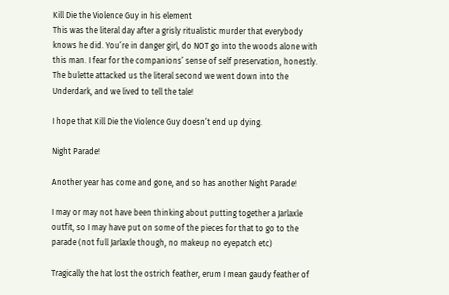Kill Die the Violence Guy in his element
This was the literal day after a grisly ritualistic murder that everybody knows he did. You’re in danger girl, do NOT go into the woods alone with this man. I fear for the companions’ sense of self preservation, honestly.
The bulette attacked us the literal second we went down into the Underdark, and we lived to tell the tale!

I hope that Kill Die the Violence Guy doesn’t end up dying.

Night Parade!

Another year has come and gone, and so has another Night Parade!

I may or may not have been thinking about putting together a Jarlaxle outfit, so I may have put on some of the pieces for that to go to the parade (not full Jarlaxle though, no makeup no eyepatch etc)

Tragically the hat lost the ostrich feather, erum I mean gaudy feather of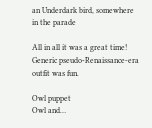an Underdark bird, somewhere in the parade

All in all it was a great time! Generic pseudo-Renaissance-era outfit was fun.

Owl puppet
Owl and…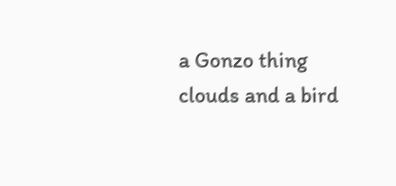a Gonzo thing
clouds and a bird